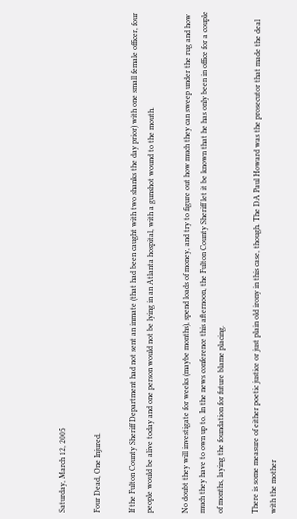Saturday, March 12, 2005

Four Dead, One Injured.

If the Fulton County Sheriff Department had not sent an inmate (that had been caught with two shanks the day prior) with one small female officer, four people would be alive today and one person would not be lying in an Atlanta hospital, with a gunshot wound to the mouth.

No doubt they will investigate for weeks (maybe months), spend loads of money, and try to figure out how much they can sweep under the rug and how much they have to own up to. In the news conference this afternoon, the Fulton County Sheriff let it be known that he has only been in office for a couple of months, laying the foundation for future blame placing.

There is some measure of either poetic justice or just plain old irony in this case, though. The DA Paul Howard was the prosecutor that made the deal with the mother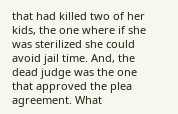that had killed two of her kids, the one where if she was sterilized she could avoid jail time. And, the dead judge was the one that approved the plea agreement. What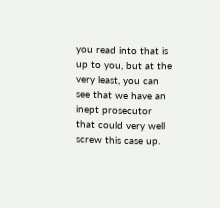you read into that is up to you, but at the very least, you can see that we have an inept prosecutor that could very well screw this case up.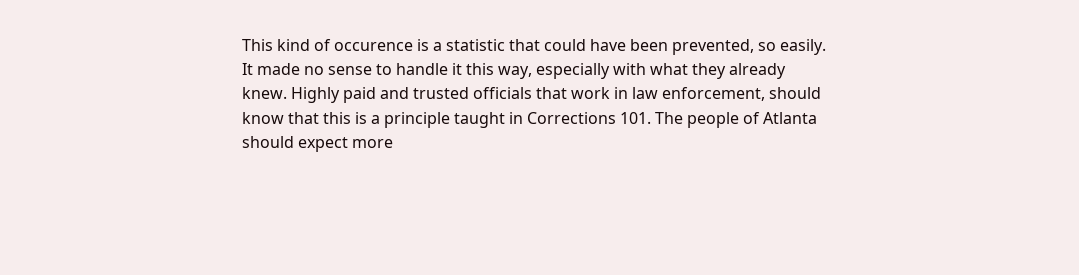This kind of occurence is a statistic that could have been prevented, so easily. It made no sense to handle it this way, especially with what they already knew. Highly paid and trusted officials that work in law enforcement, should know that this is a principle taught in Corrections 101. The people of Atlanta should expect more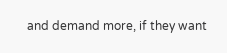and demand more, if they want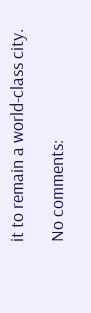it to remain a world-class city.

No comments: